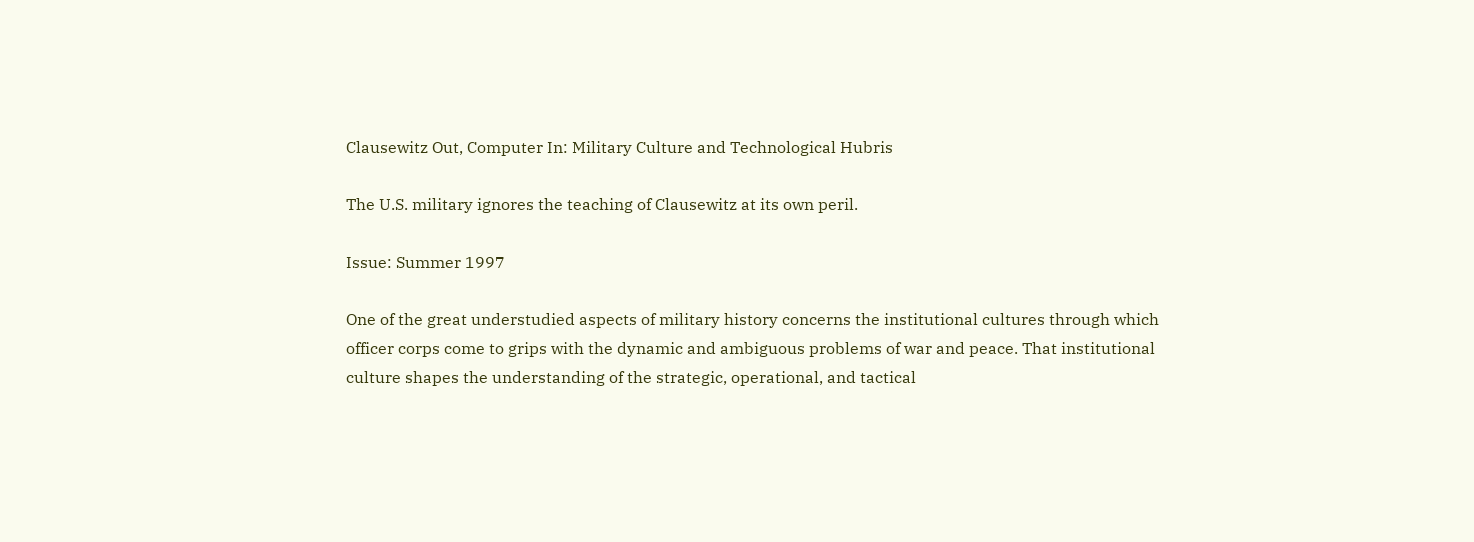Clausewitz Out, Computer In: Military Culture and Technological Hubris

The U.S. military ignores the teaching of Clausewitz at its own peril.

Issue: Summer 1997

One of the great understudied aspects of military history concerns the institutional cultures through which officer corps come to grips with the dynamic and ambiguous problems of war and peace. That institutional culture shapes the understanding of the strategic, operational, and tactical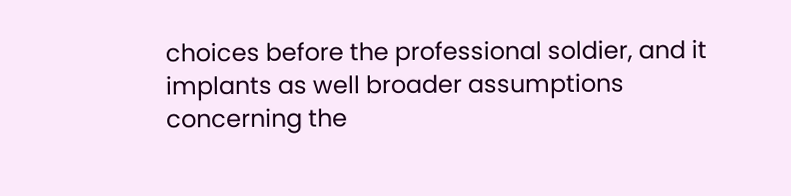choices before the professional soldier, and it implants as well broader assumptions concerning the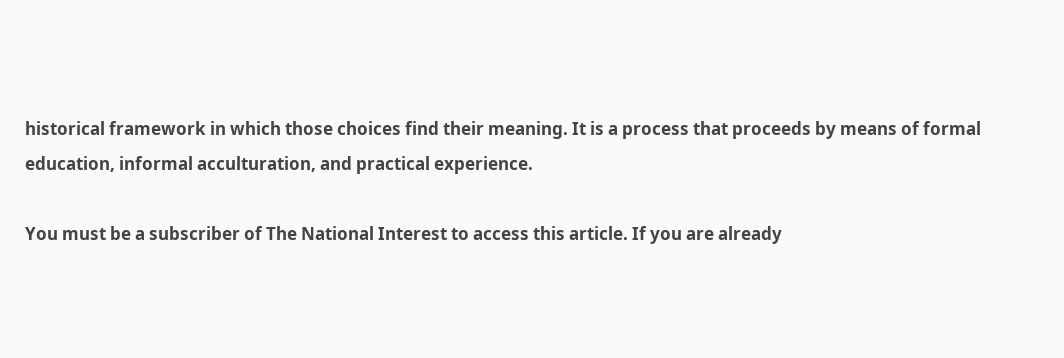historical framework in which those choices find their meaning. It is a process that proceeds by means of formal education, informal acculturation, and practical experience.

You must be a subscriber of The National Interest to access this article. If you are already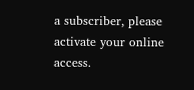a subscriber, please activate your online access.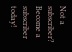Not a subscriber? Become a subscriber today!